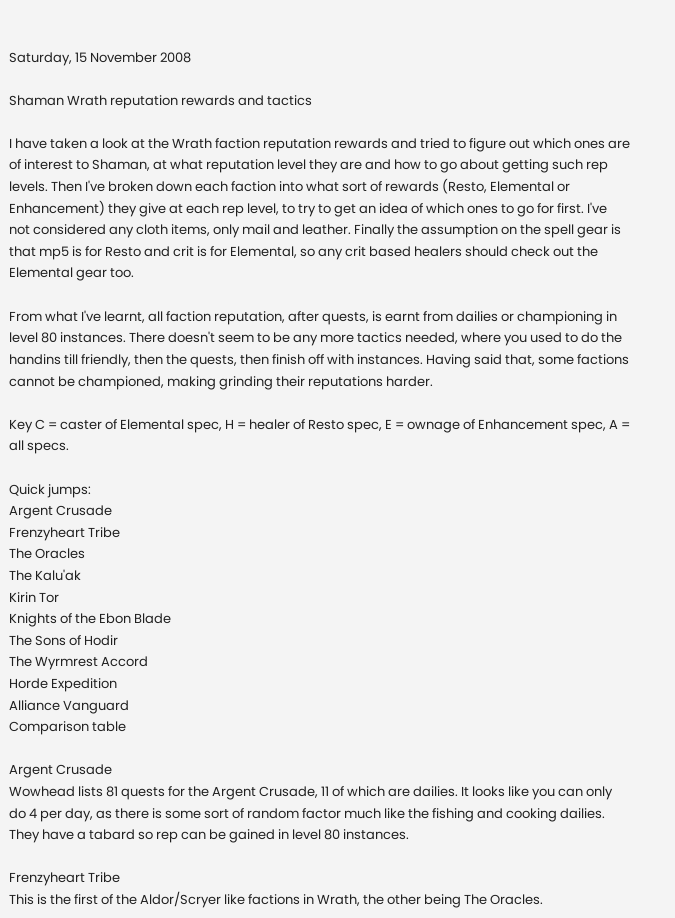Saturday, 15 November 2008

Shaman Wrath reputation rewards and tactics

I have taken a look at the Wrath faction reputation rewards and tried to figure out which ones are of interest to Shaman, at what reputation level they are and how to go about getting such rep levels. Then I've broken down each faction into what sort of rewards (Resto, Elemental or Enhancement) they give at each rep level, to try to get an idea of which ones to go for first. I've not considered any cloth items, only mail and leather. Finally the assumption on the spell gear is that mp5 is for Resto and crit is for Elemental, so any crit based healers should check out the Elemental gear too.

From what I've learnt, all faction reputation, after quests, is earnt from dailies or championing in level 80 instances. There doesn't seem to be any more tactics needed, where you used to do the handins till friendly, then the quests, then finish off with instances. Having said that, some factions cannot be championed, making grinding their reputations harder.

Key C = caster of Elemental spec, H = healer of Resto spec, E = ownage of Enhancement spec, A = all specs.

Quick jumps:
Argent Crusade
Frenzyheart Tribe
The Oracles
The Kalu'ak
Kirin Tor
Knights of the Ebon Blade
The Sons of Hodir
The Wyrmrest Accord
Horde Expedition
Alliance Vanguard
Comparison table

Argent Crusade
Wowhead lists 81 quests for the Argent Crusade, 11 of which are dailies. It looks like you can only do 4 per day, as there is some sort of random factor much like the fishing and cooking dailies. They have a tabard so rep can be gained in level 80 instances.

Frenzyheart Tribe
This is the first of the Aldor/Scryer like factions in Wrath, the other being The Oracles.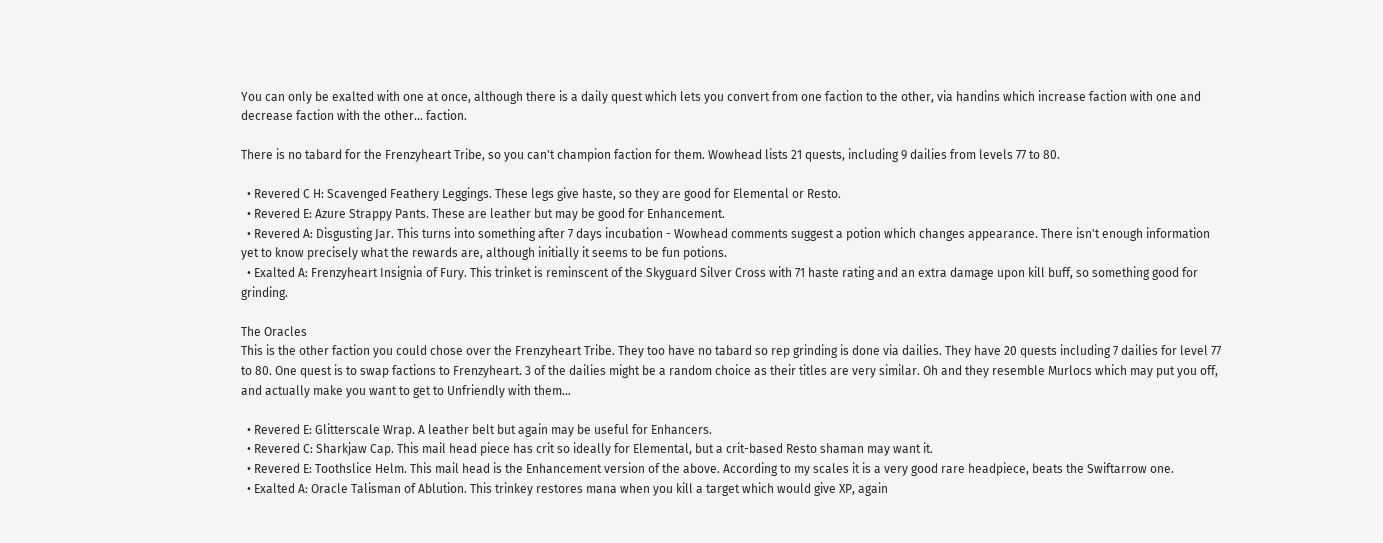You can only be exalted with one at once, although there is a daily quest which lets you convert from one faction to the other, via handins which increase faction with one and decrease faction with the other... faction.

There is no tabard for the Frenzyheart Tribe, so you can't champion faction for them. Wowhead lists 21 quests, including 9 dailies from levels 77 to 80.

  • Revered C H: Scavenged Feathery Leggings. These legs give haste, so they are good for Elemental or Resto.
  • Revered E: Azure Strappy Pants. These are leather but may be good for Enhancement.
  • Revered A: Disgusting Jar. This turns into something after 7 days incubation - Wowhead comments suggest a potion which changes appearance. There isn't enough information yet to know precisely what the rewards are, although initially it seems to be fun potions.
  • Exalted A: Frenzyheart Insignia of Fury. This trinket is reminscent of the Skyguard Silver Cross with 71 haste rating and an extra damage upon kill buff, so something good for grinding.

The Oracles
This is the other faction you could chose over the Frenzyheart Tribe. They too have no tabard so rep grinding is done via dailies. They have 20 quests including 7 dailies for level 77 to 80. One quest is to swap factions to Frenzyheart. 3 of the dailies might be a random choice as their titles are very similar. Oh and they resemble Murlocs which may put you off, and actually make you want to get to Unfriendly with them...

  • Revered E: Glitterscale Wrap. A leather belt but again may be useful for Enhancers.
  • Revered C: Sharkjaw Cap. This mail head piece has crit so ideally for Elemental, but a crit-based Resto shaman may want it.
  • Revered E: Toothslice Helm. This mail head is the Enhancement version of the above. According to my scales it is a very good rare headpiece, beats the Swiftarrow one.
  • Exalted A: Oracle Talisman of Ablution. This trinkey restores mana when you kill a target which would give XP, again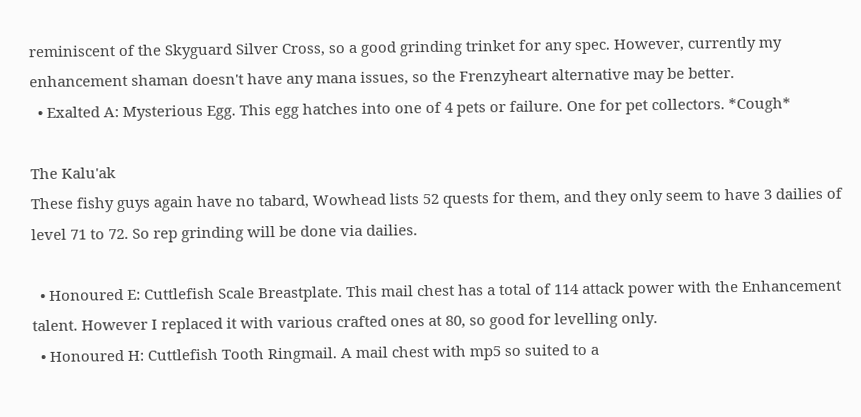reminiscent of the Skyguard Silver Cross, so a good grinding trinket for any spec. However, currently my enhancement shaman doesn't have any mana issues, so the Frenzyheart alternative may be better.
  • Exalted A: Mysterious Egg. This egg hatches into one of 4 pets or failure. One for pet collectors. *Cough*

The Kalu'ak
These fishy guys again have no tabard, Wowhead lists 52 quests for them, and they only seem to have 3 dailies of level 71 to 72. So rep grinding will be done via dailies.

  • Honoured E: Cuttlefish Scale Breastplate. This mail chest has a total of 114 attack power with the Enhancement talent. However I replaced it with various crafted ones at 80, so good for levelling only.
  • Honoured H: Cuttlefish Tooth Ringmail. A mail chest with mp5 so suited to a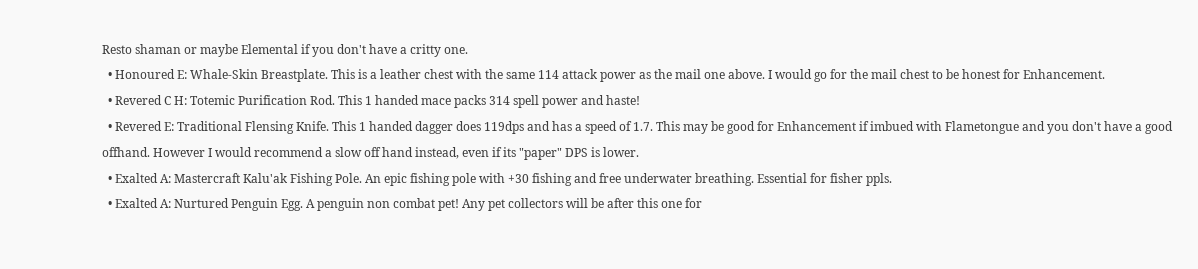Resto shaman or maybe Elemental if you don't have a critty one.
  • Honoured E: Whale-Skin Breastplate. This is a leather chest with the same 114 attack power as the mail one above. I would go for the mail chest to be honest for Enhancement.
  • Revered C H: Totemic Purification Rod. This 1 handed mace packs 314 spell power and haste!
  • Revered E: Traditional Flensing Knife. This 1 handed dagger does 119dps and has a speed of 1.7. This may be good for Enhancement if imbued with Flametongue and you don't have a good offhand. However I would recommend a slow off hand instead, even if its "paper" DPS is lower.
  • Exalted A: Mastercraft Kalu'ak Fishing Pole. An epic fishing pole with +30 fishing and free underwater breathing. Essential for fisher ppls.
  • Exalted A: Nurtured Penguin Egg. A penguin non combat pet! Any pet collectors will be after this one for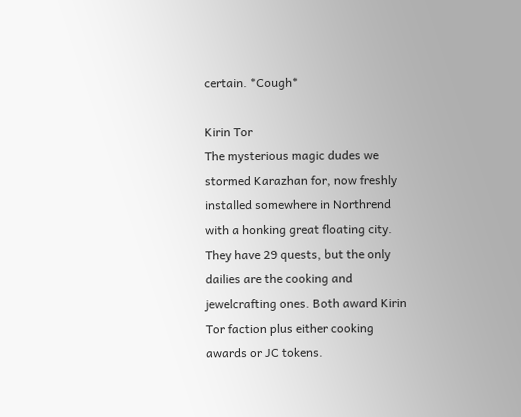certain. *Cough*

Kirin Tor
The mysterious magic dudes we stormed Karazhan for, now freshly installed somewhere in Northrend with a honking great floating city. They have 29 quests, but the only dailies are the cooking and jewelcrafting ones. Both award Kirin Tor faction plus either cooking awards or JC tokens.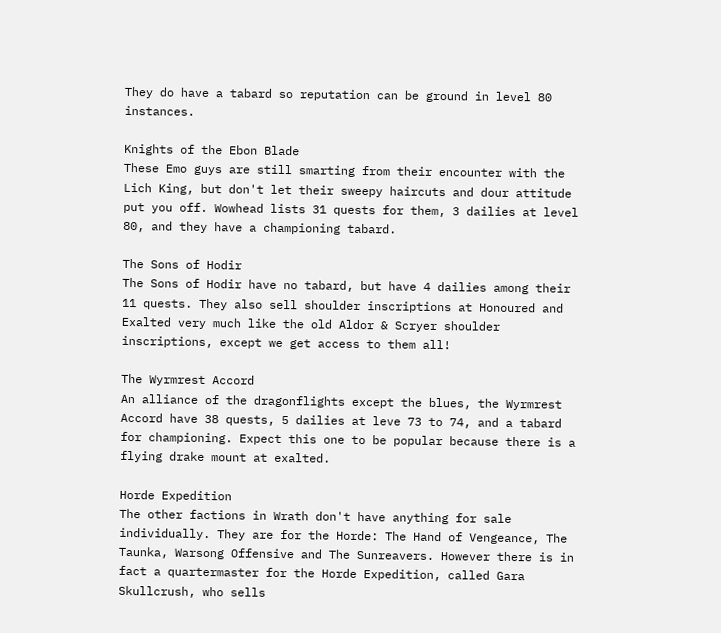They do have a tabard so reputation can be ground in level 80 instances.

Knights of the Ebon Blade
These Emo guys are still smarting from their encounter with the Lich King, but don't let their sweepy haircuts and dour attitude put you off. Wowhead lists 31 quests for them, 3 dailies at level 80, and they have a championing tabard.

The Sons of Hodir
The Sons of Hodir have no tabard, but have 4 dailies among their 11 quests. They also sell shoulder inscriptions at Honoured and Exalted very much like the old Aldor & Scryer shoulder inscriptions, except we get access to them all!

The Wyrmrest Accord
An alliance of the dragonflights except the blues, the Wyrmrest Accord have 38 quests, 5 dailies at leve 73 to 74, and a tabard for championing. Expect this one to be popular because there is a flying drake mount at exalted.

Horde Expedition
The other factions in Wrath don't have anything for sale individually. They are for the Horde: The Hand of Vengeance, The Taunka, Warsong Offensive and The Sunreavers. However there is in fact a quartermaster for the Horde Expedition, called Gara Skullcrush, who sells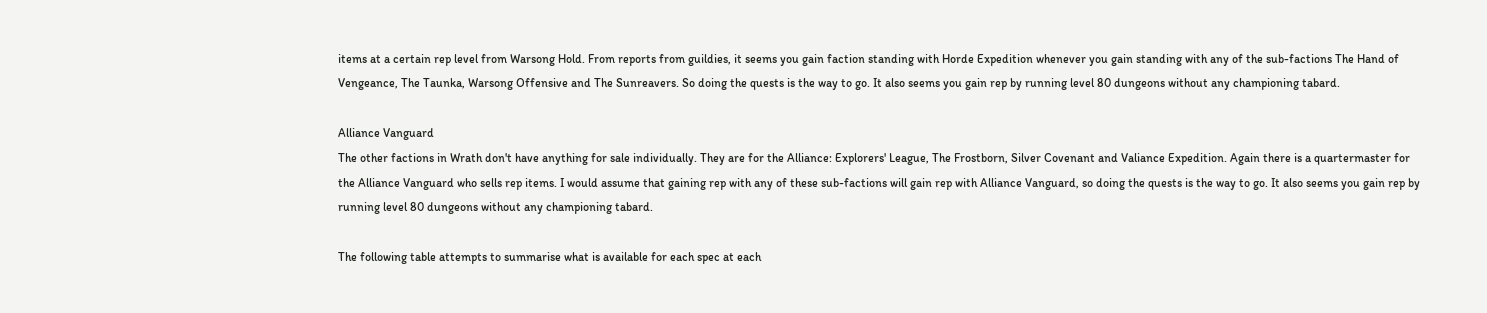items at a certain rep level from Warsong Hold. From reports from guildies, it seems you gain faction standing with Horde Expedition whenever you gain standing with any of the sub-factions The Hand of Vengeance, The Taunka, Warsong Offensive and The Sunreavers. So doing the quests is the way to go. It also seems you gain rep by running level 80 dungeons without any championing tabard.

Alliance Vanguard
The other factions in Wrath don't have anything for sale individually. They are for the Alliance: Explorers' League, The Frostborn, Silver Covenant and Valiance Expedition. Again there is a quartermaster for the Alliance Vanguard who sells rep items. I would assume that gaining rep with any of these sub-factions will gain rep with Alliance Vanguard, so doing the quests is the way to go. It also seems you gain rep by running level 80 dungeons without any championing tabard.

The following table attempts to summarise what is available for each spec at each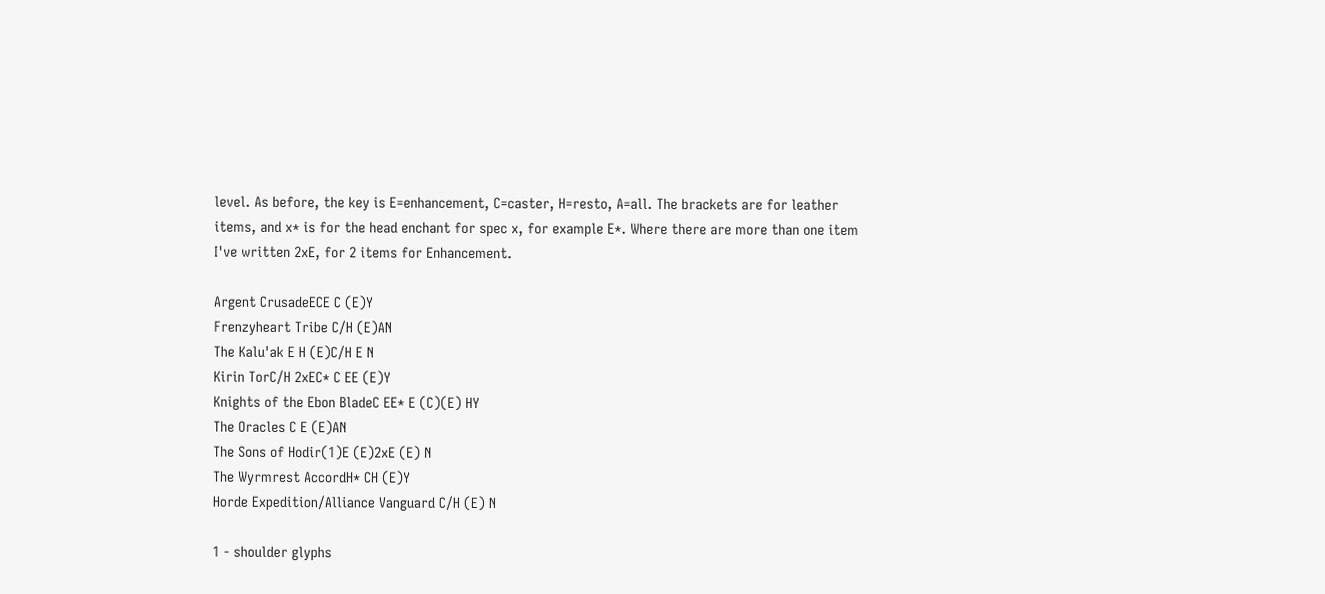level. As before, the key is E=enhancement, C=caster, H=resto, A=all. The brackets are for leather items, and x* is for the head enchant for spec x, for example E*. Where there are more than one item I've written 2xE, for 2 items for Enhancement.

Argent CrusadeECE C (E)Y
Frenzyheart Tribe C/H (E)AN
The Kalu'ak E H (E)C/H E N
Kirin TorC/H 2xEC* C EE (E)Y
Knights of the Ebon BladeC EE* E (C)(E) HY
The Oracles C E (E)AN
The Sons of Hodir(1)E (E)2xE (E) N
The Wyrmrest AccordH* CH (E)Y
Horde Expedition/Alliance Vanguard C/H (E) N

1 - shoulder glyphs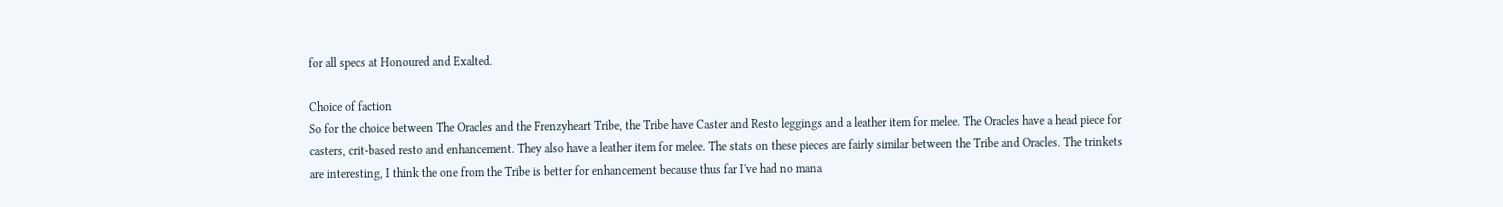for all specs at Honoured and Exalted.

Choice of faction
So for the choice between The Oracles and the Frenzyheart Tribe, the Tribe have Caster and Resto leggings and a leather item for melee. The Oracles have a head piece for casters, crit-based resto and enhancement. They also have a leather item for melee. The stats on these pieces are fairly similar between the Tribe and Oracles. The trinkets are interesting, I think the one from the Tribe is better for enhancement because thus far I've had no mana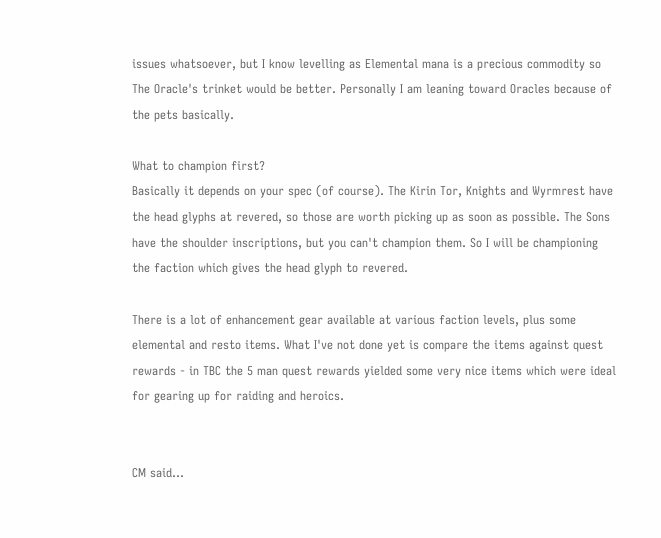issues whatsoever, but I know levelling as Elemental mana is a precious commodity so The Oracle's trinket would be better. Personally I am leaning toward Oracles because of the pets basically.

What to champion first?
Basically it depends on your spec (of course). The Kirin Tor, Knights and Wyrmrest have the head glyphs at revered, so those are worth picking up as soon as possible. The Sons have the shoulder inscriptions, but you can't champion them. So I will be championing the faction which gives the head glyph to revered.

There is a lot of enhancement gear available at various faction levels, plus some elemental and resto items. What I've not done yet is compare the items against quest rewards - in TBC the 5 man quest rewards yielded some very nice items which were ideal for gearing up for raiding and heroics.


CM said...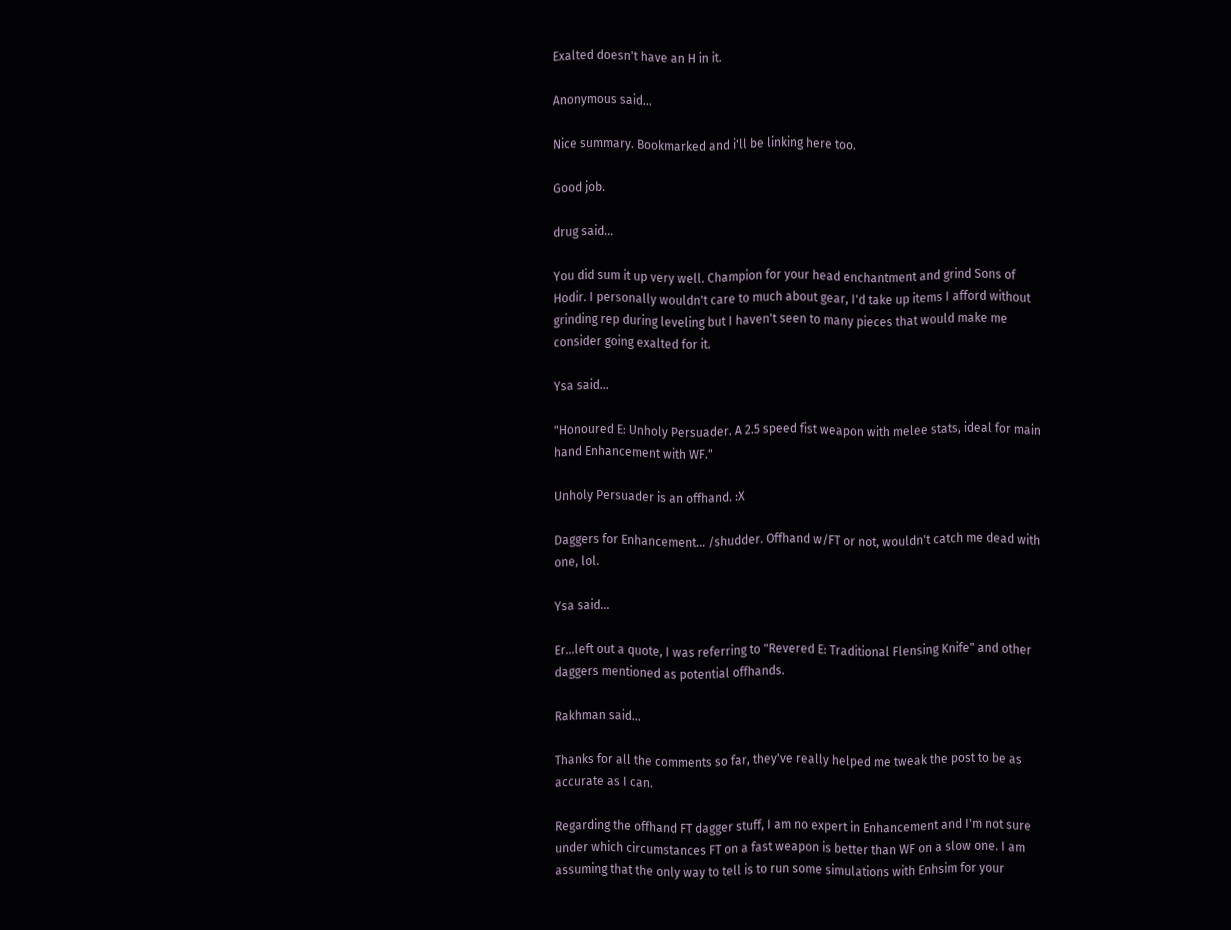Exalted doesn't have an H in it.

Anonymous said...

Nice summary. Bookmarked and i'll be linking here too.

Good job.

drug said...

You did sum it up very well. Champion for your head enchantment and grind Sons of Hodir. I personally wouldn't care to much about gear, I'd take up items I afford without grinding rep during leveling but I haven't seen to many pieces that would make me consider going exalted for it.

Ysa said...

"Honoured E: Unholy Persuader. A 2.5 speed fist weapon with melee stats, ideal for main hand Enhancement with WF."

Unholy Persuader is an offhand. :X

Daggers for Enhancement... /shudder. Offhand w/FT or not, wouldn't catch me dead with one, lol.

Ysa said...

Er...left out a quote, I was referring to "Revered E: Traditional Flensing Knife" and other daggers mentioned as potential offhands.

Rakhman said...

Thanks for all the comments so far, they've really helped me tweak the post to be as accurate as I can.

Regarding the offhand FT dagger stuff, I am no expert in Enhancement and I'm not sure under which circumstances FT on a fast weapon is better than WF on a slow one. I am assuming that the only way to tell is to run some simulations with Enhsim for your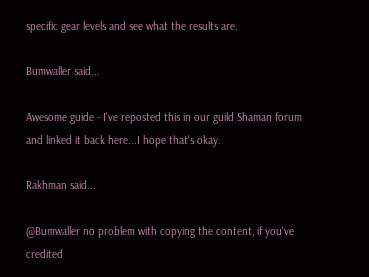specific gear levels and see what the results are.

Bumwaller said...

Awesome guide - I've reposted this in our guild Shaman forum and linked it back here...I hope that's okay.

Rakhman said...

@Bumwaller no problem with copying the content, if you've credited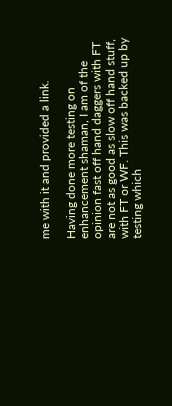me with it and provided a link.

Having done more testing on enhancement shaman, I am of the opinion fast off hand daggers with FT are not as good as slow off hand stuff, with FT or WF. This was backed up by testing which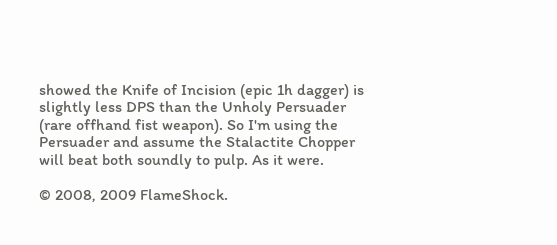showed the Knife of Incision (epic 1h dagger) is slightly less DPS than the Unholy Persuader (rare offhand fist weapon). So I'm using the Persuader and assume the Stalactite Chopper will beat both soundly to pulp. As it were.

© 2008, 2009 FlameShock.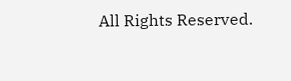All Rights Reserved.